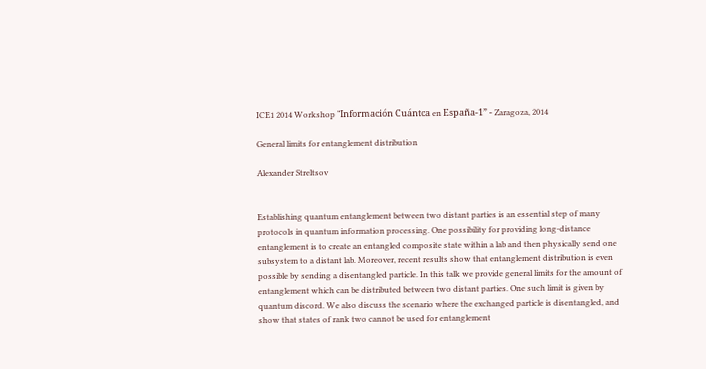ICE1 2014 Workshop “Información Cuántca en España-1” - Zaragoza, 2014

General limits for entanglement distribution

Alexander Streltsov


Establishing quantum entanglement between two distant parties is an essential step of many protocols in quantum information processing. One possibility for providing long-distance entanglement is to create an entangled composite state within a lab and then physically send one subsystem to a distant lab. Moreover, recent results show that entanglement distribution is even possible by sending a disentangled particle. In this talk we provide general limits for the amount of entanglement which can be distributed between two distant parties. One such limit is given by quantum discord. We also discuss the scenario where the exchanged particle is disentangled, and show that states of rank two cannot be used for entanglement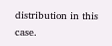distribution in this case.